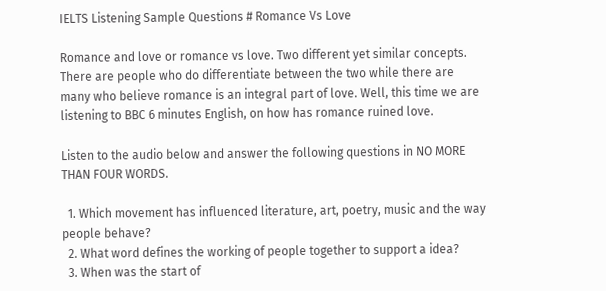IELTS Listening Sample Questions # Romance Vs Love

Romance and love or romance vs love. Two different yet similar concepts. There are people who do differentiate between the two while there are many who believe romance is an integral part of love. Well, this time we are listening to BBC 6 minutes English, on how has romance ruined love.

Listen to the audio below and answer the following questions in NO MORE THAN FOUR WORDS.

  1. Which movement has influenced literature, art, poetry, music and the way people behave?
  2. What word defines the working of people together to support a idea?
  3. When was the start of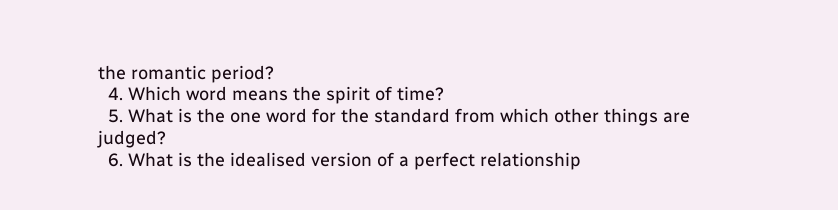the romantic period?
  4. Which word means the spirit of time?
  5. What is the one word for the standard from which other things are judged?
  6. What is the idealised version of a perfect relationship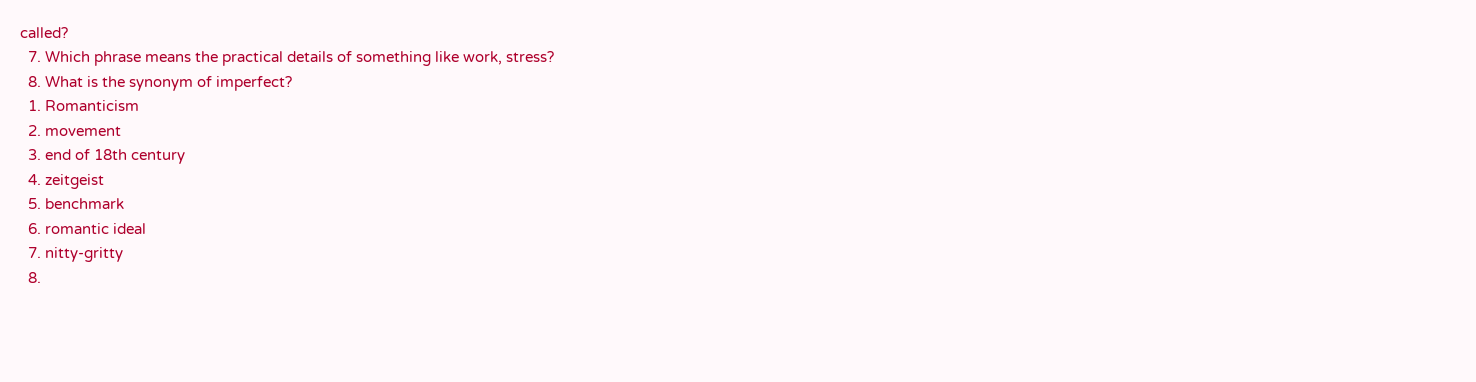called?
  7. Which phrase means the practical details of something like work, stress?
  8. What is the synonym of imperfect?
  1. Romanticism
  2. movement
  3. end of 18th century
  4. zeitgeist
  5. benchmark
  6. romantic ideal
  7. nitty-gritty
  8.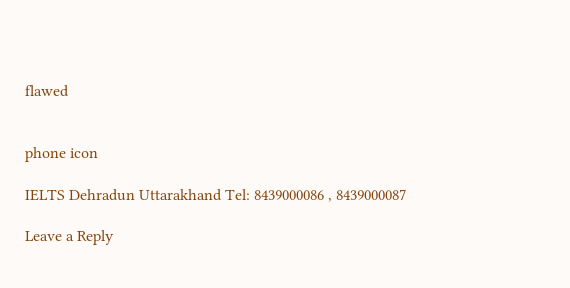flawed


phone icon

IELTS Dehradun Uttarakhand Tel: 8439000086 , 8439000087

Leave a Reply